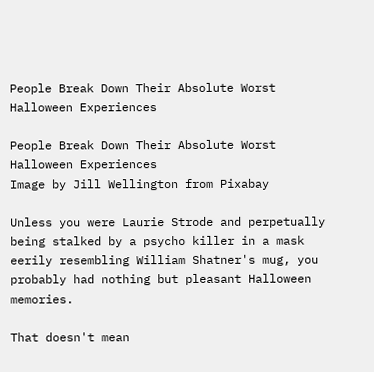People Break Down Their Absolute Worst Halloween Experiences

People Break Down Their Absolute Worst Halloween Experiences
Image by Jill Wellington from Pixabay

Unless you were Laurie Strode and perpetually being stalked by a psycho killer in a mask eerily resembling William Shatner's mug, you probably had nothing but pleasant Halloween memories.

That doesn't mean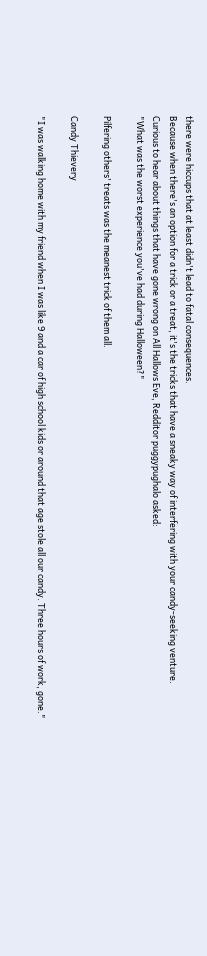there were hiccups that at least didn't lead to fatal consequences.
Because when there's an option for a trick or a treat, it's the tricks that have a sneaky way of interfering with your candy-seeking venture.
Curious to hear about things that have gone wrong on All Hallows Eve, Redditor puggypughalo asked:
"What was the worst experience you've had during Halloween?"

Pilfering others' treats was the meanest trick of them all.

Candy Thievery

"I was walking home with my friend when I was like 9 and a car of high school kids or around that age stole all our candy. Three hours of work, gone."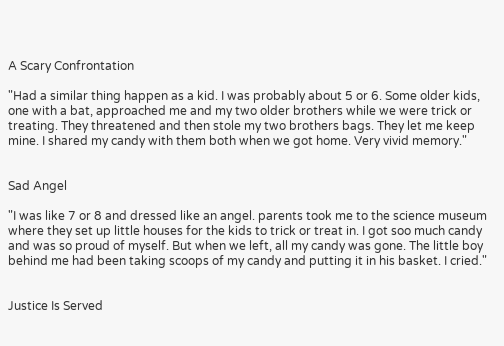A Scary Confrontation

"Had a similar thing happen as a kid. I was probably about 5 or 6. Some older kids, one with a bat, approached me and my two older brothers while we were trick or treating. They threatened and then stole my two brothers bags. They let me keep mine. I shared my candy with them both when we got home. Very vivid memory."


Sad Angel

"I was like 7 or 8 and dressed like an angel. parents took me to the science museum where they set up little houses for the kids to trick or treat in. I got soo much candy and was so proud of myself. But when we left, all my candy was gone. The little boy behind me had been taking scoops of my candy and putting it in his basket. I cried."


Justice Is Served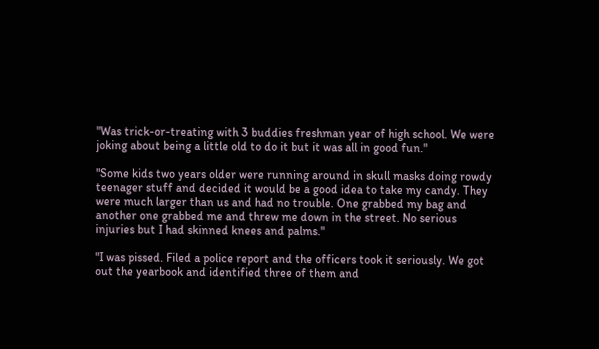"Was trick-or-treating with 3 buddies freshman year of high school. We were joking about being a little old to do it but it was all in good fun."

"Some kids two years older were running around in skull masks doing rowdy teenager stuff and decided it would be a good idea to take my candy. They were much larger than us and had no trouble. One grabbed my bag and another one grabbed me and threw me down in the street. No serious injuries but I had skinned knees and palms."

"I was pissed. Filed a police report and the officers took it seriously. We got out the yearbook and identified three of them and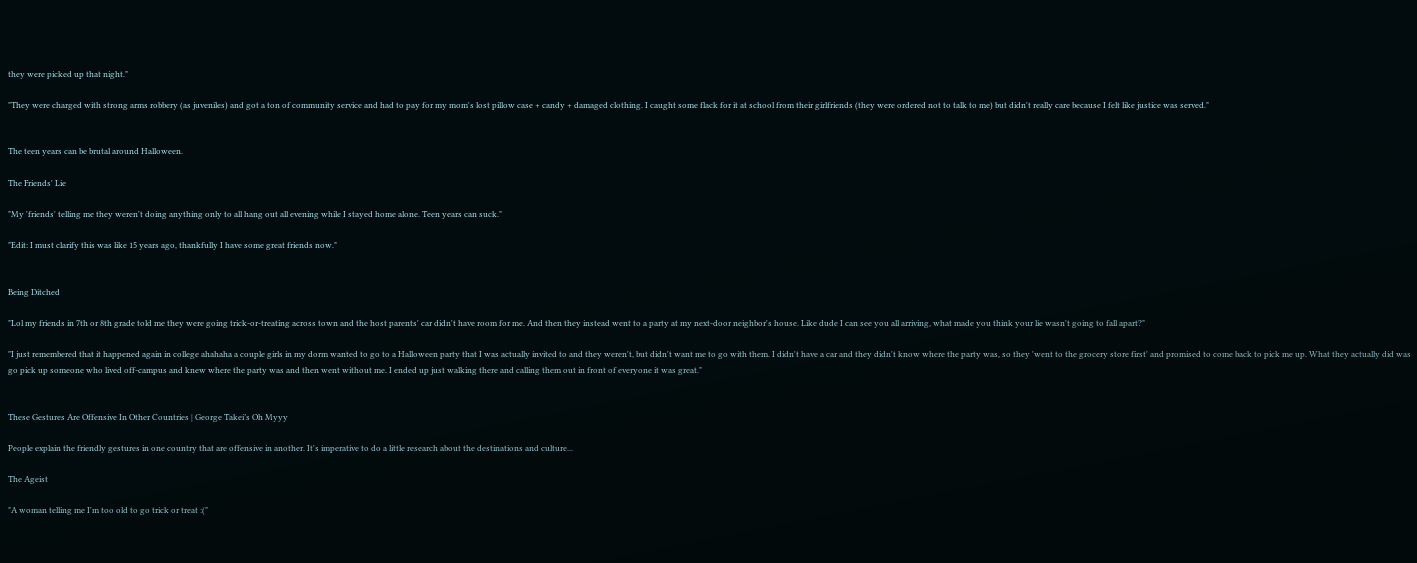they were picked up that night."

"They were charged with strong arms robbery (as juveniles) and got a ton of community service and had to pay for my mom's lost pillow case + candy + damaged clothing. I caught some flack for it at school from their girlfriends (they were ordered not to talk to me) but didn't really care because I felt like justice was served."


The teen years can be brutal around Halloween.

The Friends' Lie

"My 'friends' telling me they weren't doing anything only to all hang out all evening while I stayed home alone. Teen years can suck."

"Edit: I must clarify this was like 15 years ago, thankfully I have some great friends now."


Being Ditched

"Lol my friends in 7th or 8th grade told me they were going trick-or-treating across town and the host parents' car didn't have room for me. And then they instead went to a party at my next-door neighbor's house. Like dude I can see you all arriving, what made you think your lie wasn't going to fall apart?"

"I just remembered that it happened again in college ahahaha a couple girls in my dorm wanted to go to a Halloween party that I was actually invited to and they weren't, but didn't want me to go with them. I didn't have a car and they didn't know where the party was, so they 'went to the grocery store first' and promised to come back to pick me up. What they actually did was go pick up someone who lived off-campus and knew where the party was and then went without me. I ended up just walking there and calling them out in front of everyone it was great."


These Gestures Are Offensive In Other Countries | George Takei’s Oh Myyy

People explain the friendly gestures in one country that are offensive in another. It's imperative to do a little research about the destinations and culture...

The Ageist

"A woman telling me I'm too old to go trick or treat :("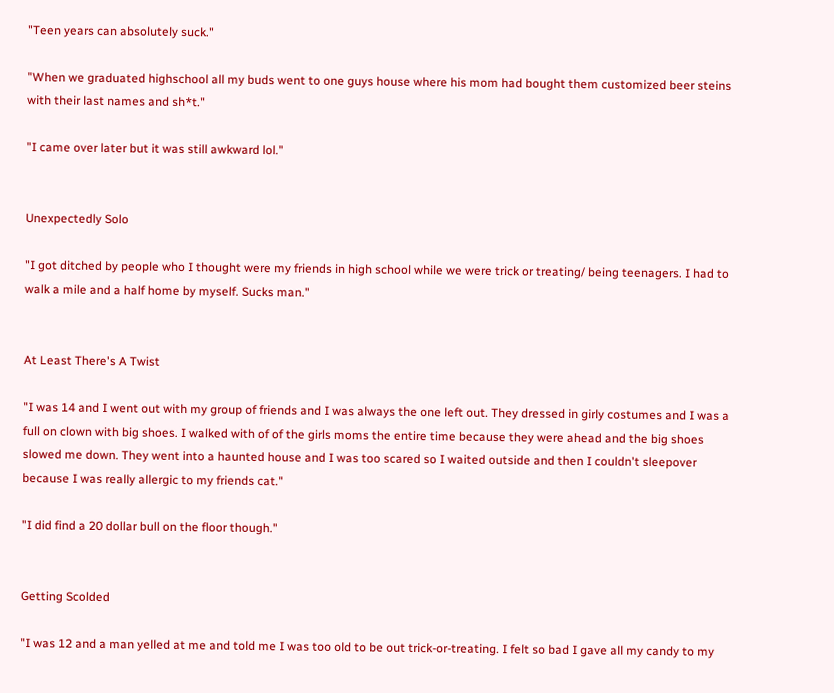"Teen years can absolutely suck."

"When we graduated highschool all my buds went to one guys house where his mom had bought them customized beer steins with their last names and sh*t."

"I came over later but it was still awkward lol."


Unexpectedly Solo

"I got ditched by people who I thought were my friends in high school while we were trick or treating/ being teenagers. I had to walk a mile and a half home by myself. Sucks man."


At Least There's A Twist

"I was 14 and I went out with my group of friends and I was always the one left out. They dressed in girly costumes and I was a full on clown with big shoes. I walked with of of the girls moms the entire time because they were ahead and the big shoes slowed me down. They went into a haunted house and I was too scared so I waited outside and then I couldn't sleepover because I was really allergic to my friends cat."

"I did find a 20 dollar bull on the floor though."


Getting Scolded

"I was 12 and a man yelled at me and told me I was too old to be out trick-or-treating. I felt so bad I gave all my candy to my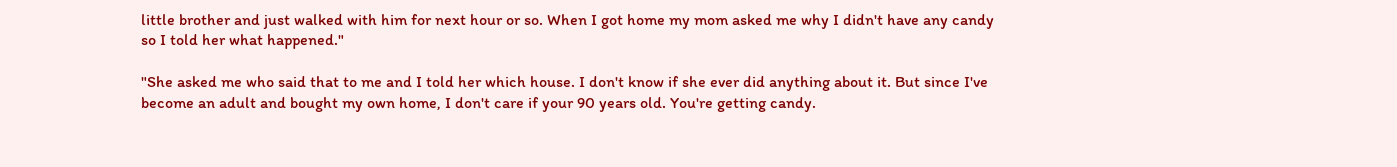little brother and just walked with him for next hour or so. When I got home my mom asked me why I didn't have any candy so I told her what happened."

"She asked me who said that to me and I told her which house. I don't know if she ever did anything about it. But since I've become an adult and bought my own home, I don't care if your 90 years old. You're getting candy.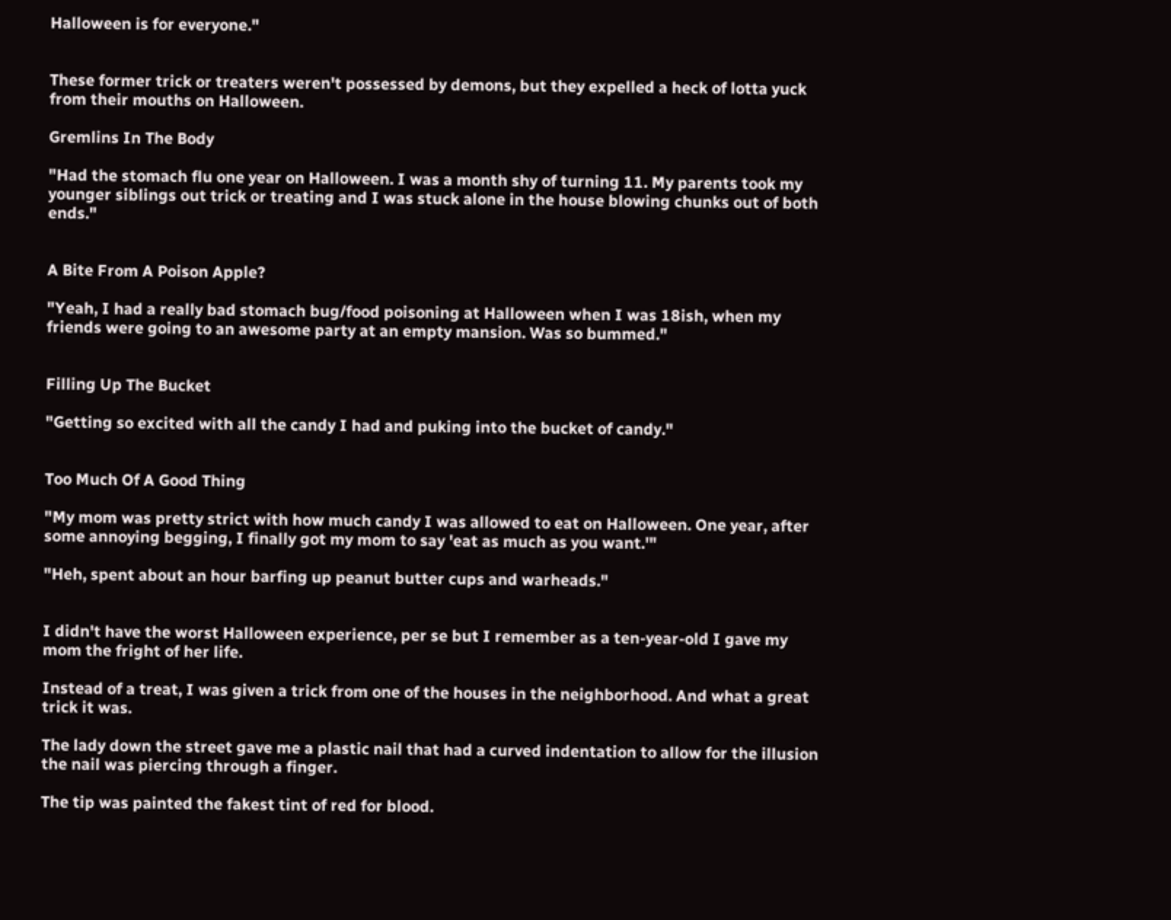Halloween is for everyone."


These former trick or treaters weren't possessed by demons, but they expelled a heck of lotta yuck from their mouths on Halloween.

Gremlins In The Body

"Had the stomach flu one year on Halloween. I was a month shy of turning 11. My parents took my younger siblings out trick or treating and I was stuck alone in the house blowing chunks out of both ends."


A Bite From A Poison Apple?

"Yeah, I had a really bad stomach bug/food poisoning at Halloween when I was 18ish, when my friends were going to an awesome party at an empty mansion. Was so bummed."


Filling Up The Bucket

"Getting so excited with all the candy I had and puking into the bucket of candy."


Too Much Of A Good Thing

"My mom was pretty strict with how much candy I was allowed to eat on Halloween. One year, after some annoying begging, I finally got my mom to say 'eat as much as you want.'"

"Heh, spent about an hour barfing up peanut butter cups and warheads."


I didn't have the worst Halloween experience, per se but I remember as a ten-year-old I gave my mom the fright of her life.

Instead of a treat, I was given a trick from one of the houses in the neighborhood. And what a great trick it was.

The lady down the street gave me a plastic nail that had a curved indentation to allow for the illusion the nail was piercing through a finger.

The tip was painted the fakest tint of red for blood.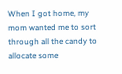When I got home, my mom wanted me to sort through all the candy to allocate some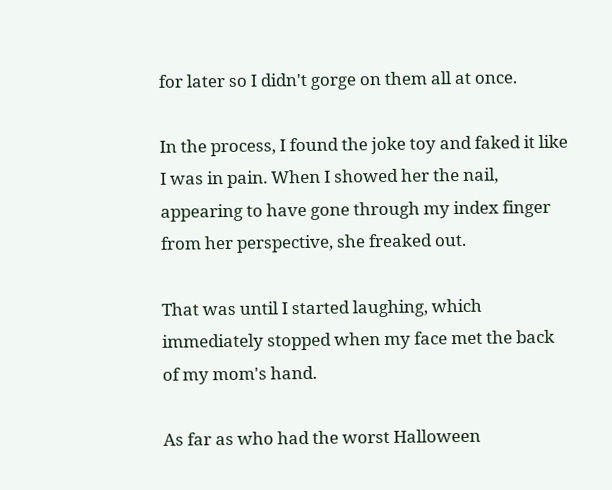for later so I didn't gorge on them all at once.

In the process, I found the joke toy and faked it like I was in pain. When I showed her the nail, appearing to have gone through my index finger from her perspective, she freaked out.

That was until I started laughing, which immediately stopped when my face met the back of my mom's hand.

As far as who had the worst Halloween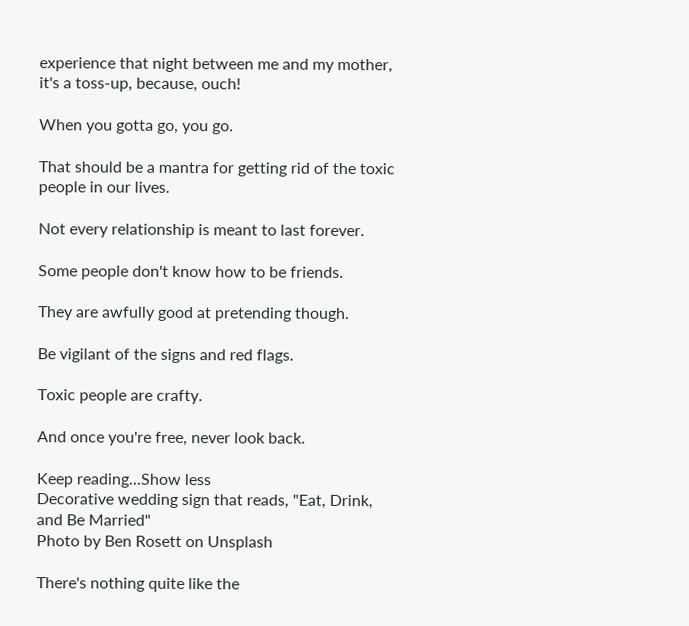experience that night between me and my mother, it's a toss-up, because, ouch!

When you gotta go, you go.

That should be a mantra for getting rid of the toxic people in our lives.

Not every relationship is meant to last forever.

Some people don't know how to be friends.

They are awfully good at pretending though.

Be vigilant of the signs and red flags.

Toxic people are crafty.

And once you're free, never look back.

Keep reading...Show less
Decorative wedding sign that reads, "Eat, Drink, and Be Married"
Photo by Ben Rosett on Unsplash

There's nothing quite like the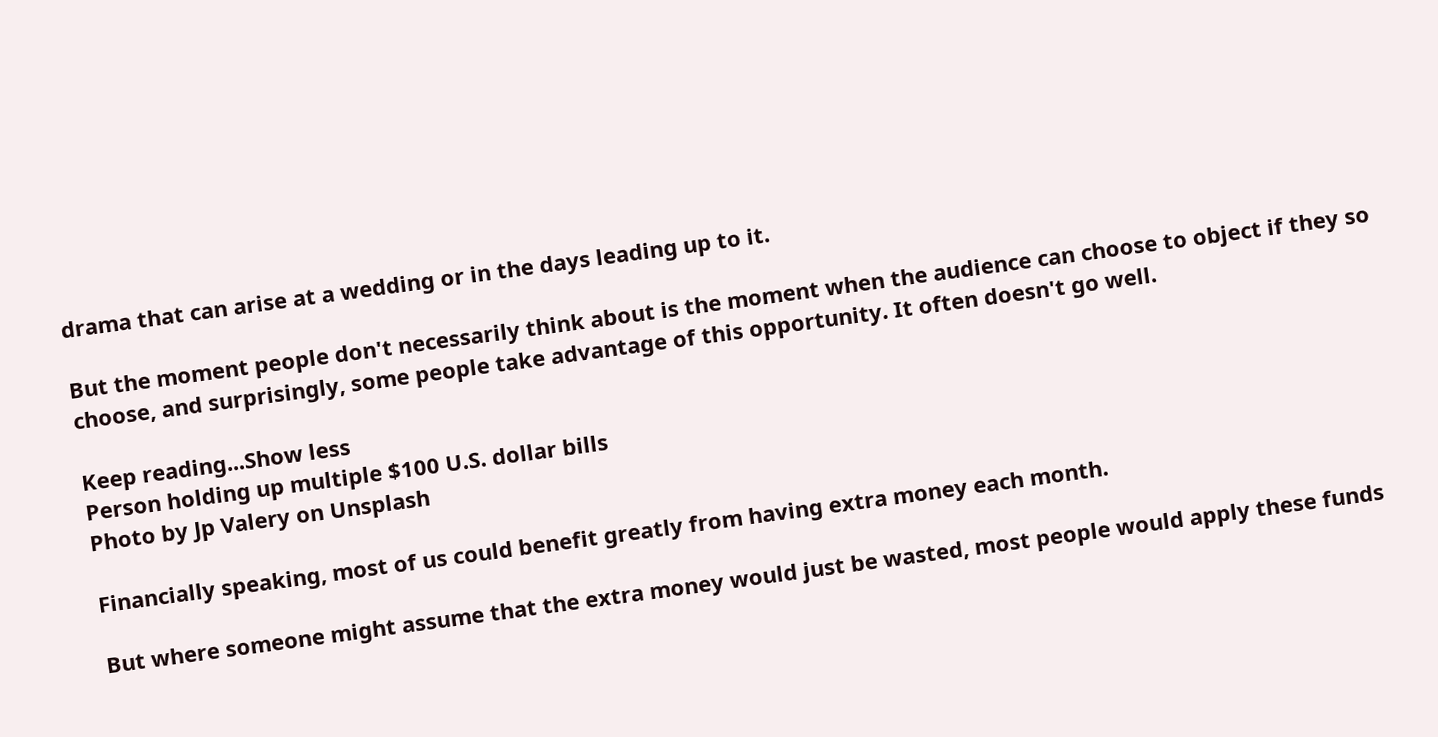drama that can arise at a wedding or in the days leading up to it.

But the moment people don't necessarily think about is the moment when the audience can choose to object if they so choose, and surprisingly, some people take advantage of this opportunity. It often doesn't go well.

Keep reading...Show less
Person holding up multiple $100 U.S. dollar bills
Photo by Jp Valery on Unsplash

Financially speaking, most of us could benefit greatly from having extra money each month.

But where someone might assume that the extra money would just be wasted, most people would apply these funds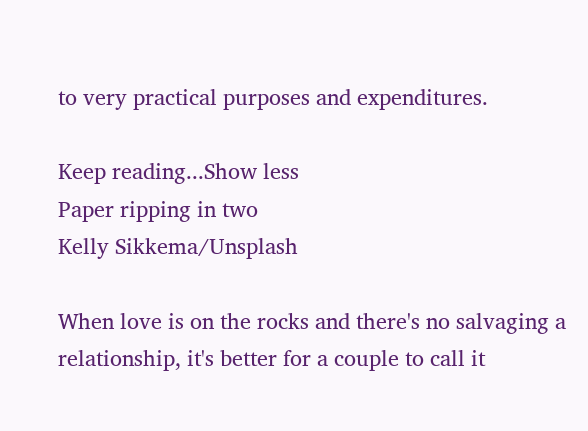to very practical purposes and expenditures.

Keep reading...Show less
Paper ripping in two
Kelly Sikkema/Unsplash

When love is on the rocks and there's no salvaging a relationship, it's better for a couple to call it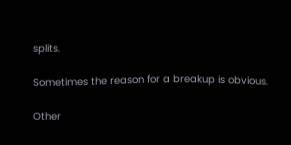splits.

Sometimes the reason for a breakup is obvious.

Other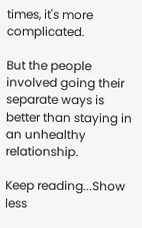times, it's more complicated.

But the people involved going their separate ways is better than staying in an unhealthy relationship.

Keep reading...Show less